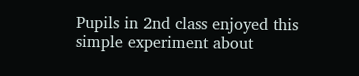Pupils in 2nd class enjoyed this simple experiment about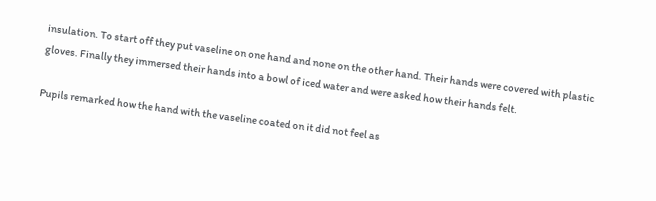insulation. To start off they put vaseline on one hand and none on the other hand. Their hands were covered with plastic gloves. Finally they immersed their hands into a bowl of iced water and were asked how their hands felt.

Pupils remarked how the hand with the vaseline coated on it did not feel as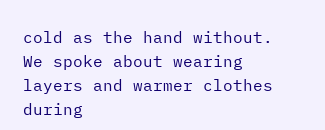cold as the hand without. We spoke about wearing layers and warmer clothes during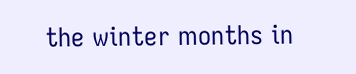the winter months in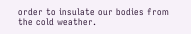order to insulate our bodies from the cold weather.